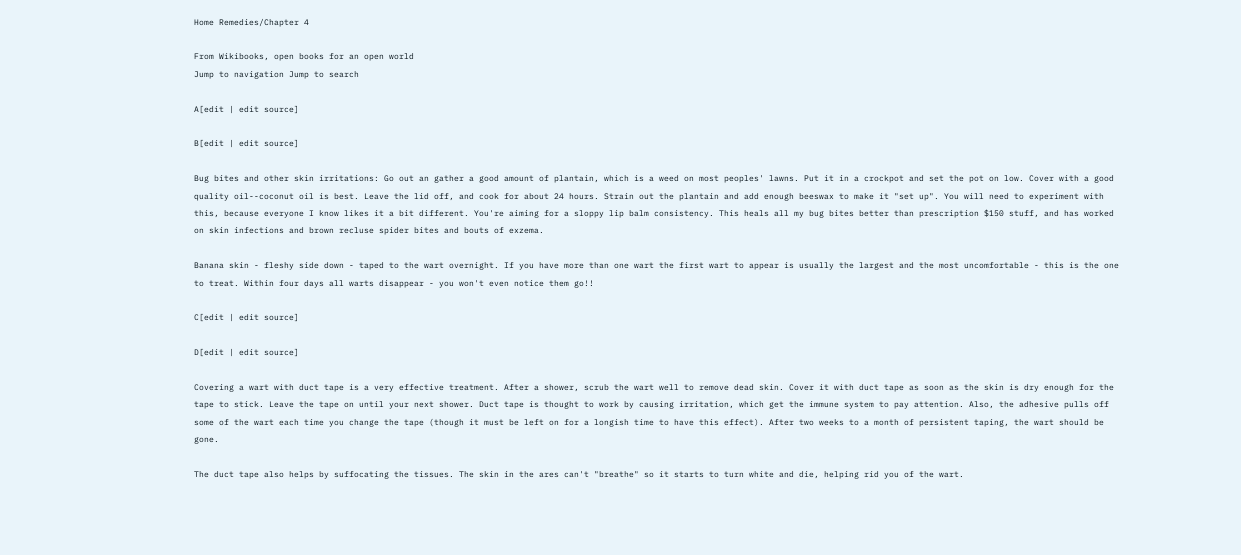Home Remedies/Chapter 4

From Wikibooks, open books for an open world
Jump to navigation Jump to search

A[edit | edit source]

B[edit | edit source]

Bug bites and other skin irritations: Go out an gather a good amount of plantain, which is a weed on most peoples' lawns. Put it in a crockpot and set the pot on low. Cover with a good quality oil--coconut oil is best. Leave the lid off, and cook for about 24 hours. Strain out the plantain and add enough beeswax to make it "set up". You will need to experiment with this, because everyone I know likes it a bit different. You're aiming for a sloppy lip balm consistency. This heals all my bug bites better than prescription $150 stuff, and has worked on skin infections and brown recluse spider bites and bouts of exzema.

Banana skin - fleshy side down - taped to the wart overnight. If you have more than one wart the first wart to appear is usually the largest and the most uncomfortable - this is the one to treat. Within four days all warts disappear - you won't even notice them go!!

C[edit | edit source]

D[edit | edit source]

Covering a wart with duct tape is a very effective treatment. After a shower, scrub the wart well to remove dead skin. Cover it with duct tape as soon as the skin is dry enough for the tape to stick. Leave the tape on until your next shower. Duct tape is thought to work by causing irritation, which get the immune system to pay attention. Also, the adhesive pulls off some of the wart each time you change the tape (though it must be left on for a longish time to have this effect). After two weeks to a month of persistent taping, the wart should be gone.

The duct tape also helps by suffocating the tissues. The skin in the ares can't "breathe" so it starts to turn white and die, helping rid you of the wart.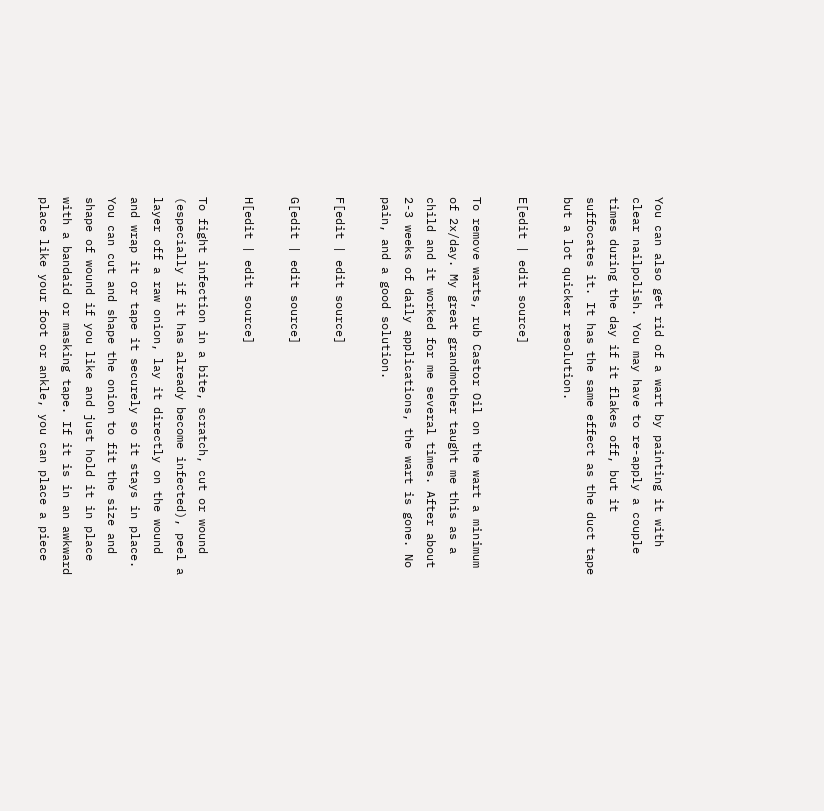You can also get rid of a wart by painting it with clear nailpolish. You may have to re-apply a couple times during the day if it flakes off, but it suffocates it. It has the same effect as the duct tape but a lot quicker resolution.

E[edit | edit source]

To remove warts, rub Castor Oil on the wart a minimum of 2x/day. My great grandmother taught me this as a child and it worked for me several times. After about 2-3 weeks of daily applications, the wart is gone. No pain, and a good solution.

F[edit | edit source]

G[edit | edit source]

H[edit | edit source]

To fight infection in a bite, scratch, cut or wound (especially if it has already become infected), peel a layer off a raw onion, lay it directly on the wound and wrap it or tape it securely so it stays in place. You can cut and shape the onion to fit the size and shape of wound if you like and just hold it in place with a bandaid or masking tape. If it is in an awkward place like your foot or ankle, you can place a piece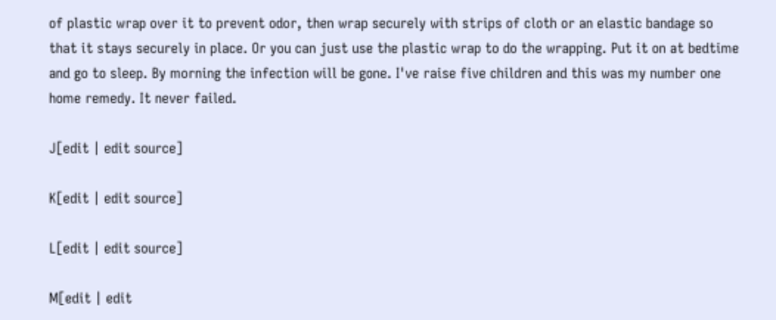of plastic wrap over it to prevent odor, then wrap securely with strips of cloth or an elastic bandage so that it stays securely in place. Or you can just use the plastic wrap to do the wrapping. Put it on at bedtime and go to sleep. By morning the infection will be gone. I've raise five children and this was my number one home remedy. It never failed.

J[edit | edit source]

K[edit | edit source]

L[edit | edit source]

M[edit | edit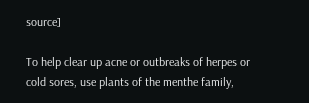source]

To help clear up acne or outbreaks of herpes or cold sores, use plants of the menthe family,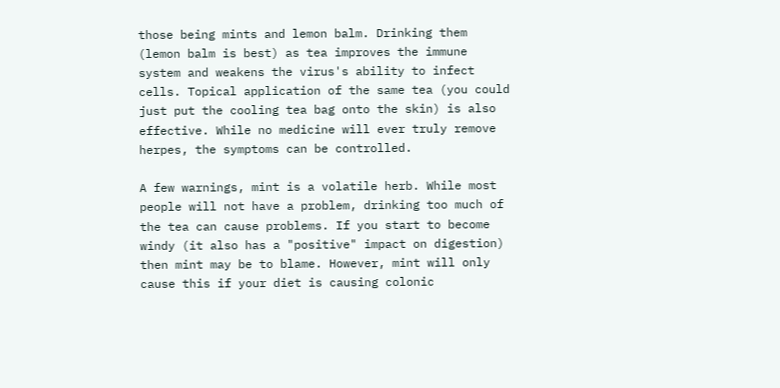those being mints and lemon balm. Drinking them (lemon balm is best) as tea improves the immune system and weakens the virus's ability to infect cells. Topical application of the same tea (you could just put the cooling tea bag onto the skin) is also effective. While no medicine will ever truly remove herpes, the symptoms can be controlled.

A few warnings, mint is a volatile herb. While most people will not have a problem, drinking too much of the tea can cause problems. If you start to become windy (it also has a "positive" impact on digestion) then mint may be to blame. However, mint will only cause this if your diet is causing colonic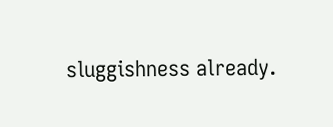sluggishness already.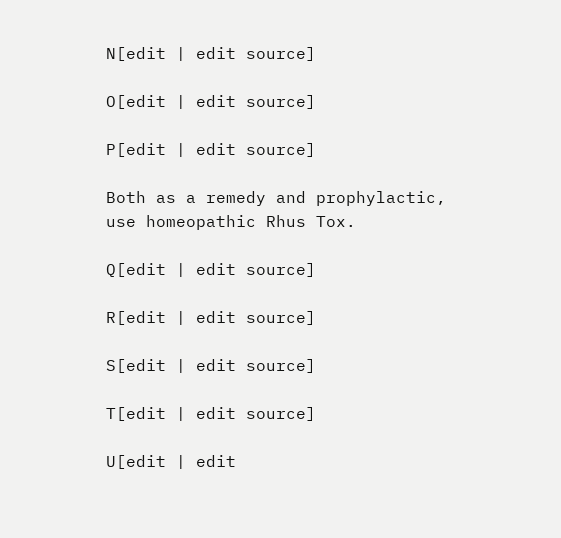N[edit | edit source]

O[edit | edit source]

P[edit | edit source]

Both as a remedy and prophylactic, use homeopathic Rhus Tox.

Q[edit | edit source]

R[edit | edit source]

S[edit | edit source]

T[edit | edit source]

U[edit | edit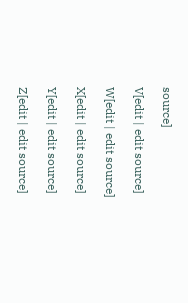source]

V[edit | edit source]

W[edit | edit source]

X[edit | edit source]

Y[edit | edit source]

Z[edit | edit source]